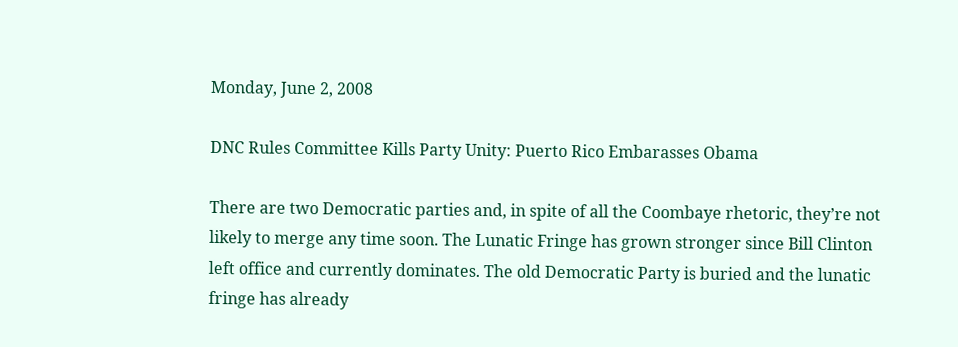Monday, June 2, 2008

DNC Rules Committee Kills Party Unity: Puerto Rico Embarasses Obama

There are two Democratic parties and, in spite of all the Coombaye rhetoric, they’re not likely to merge any time soon. The Lunatic Fringe has grown stronger since Bill Clinton left office and currently dominates. The old Democratic Party is buried and the lunatic fringe has already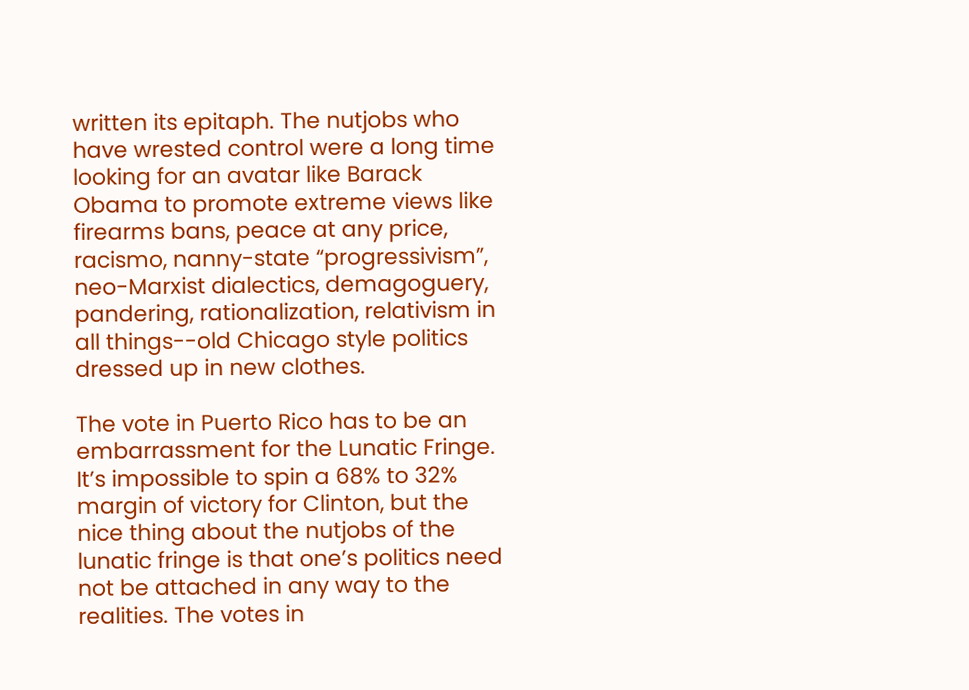written its epitaph. The nutjobs who have wrested control were a long time looking for an avatar like Barack Obama to promote extreme views like firearms bans, peace at any price, racismo, nanny-state “progressivism”, neo-Marxist dialectics, demagoguery, pandering, rationalization, relativism in all things--old Chicago style politics dressed up in new clothes.

The vote in Puerto Rico has to be an embarrassment for the Lunatic Fringe. It’s impossible to spin a 68% to 32% margin of victory for Clinton, but the nice thing about the nutjobs of the lunatic fringe is that one’s politics need not be attached in any way to the realities. The votes in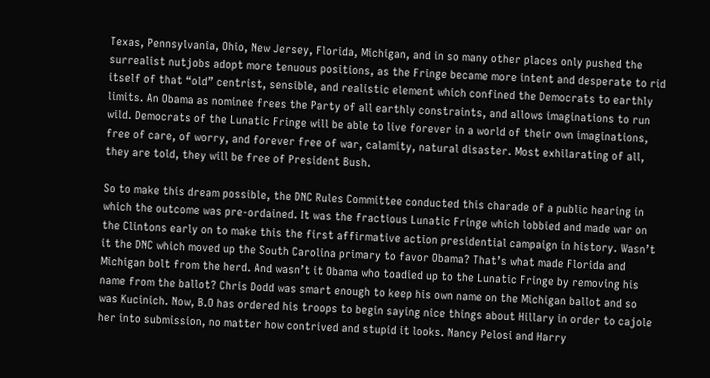Texas, Pennsylvania, Ohio, New Jersey, Florida, Michigan, and in so many other places only pushed the surrealist nutjobs adopt more tenuous positions, as the Fringe became more intent and desperate to rid itself of that “old” centrist, sensible, and realistic element which confined the Democrats to earthly limits. An Obama as nominee frees the Party of all earthly constraints, and allows imaginations to run wild. Democrats of the Lunatic Fringe will be able to live forever in a world of their own imaginations, free of care, of worry, and forever free of war, calamity, natural disaster. Most exhilarating of all, they are told, they will be free of President Bush.

So to make this dream possible, the DNC Rules Committee conducted this charade of a public hearing in which the outcome was pre-ordained. It was the fractious Lunatic Fringe which lobbied and made war on the Clintons early on to make this the first affirmative action presidential campaign in history. Wasn’t it the DNC which moved up the South Carolina primary to favor Obama? That’s what made Florida and Michigan bolt from the herd. And wasn’t it Obama who toadied up to the Lunatic Fringe by removing his name from the ballot? Chris Dodd was smart enough to keep his own name on the Michigan ballot and so was Kucinich. Now, B.O has ordered his troops to begin saying nice things about Hillary in order to cajole her into submission, no matter how contrived and stupid it looks. Nancy Pelosi and Harry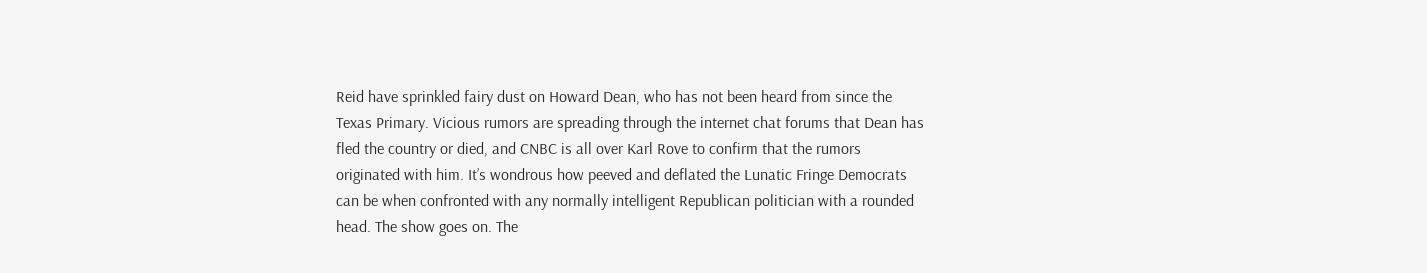Reid have sprinkled fairy dust on Howard Dean, who has not been heard from since the Texas Primary. Vicious rumors are spreading through the internet chat forums that Dean has fled the country or died, and CNBC is all over Karl Rove to confirm that the rumors originated with him. It’s wondrous how peeved and deflated the Lunatic Fringe Democrats can be when confronted with any normally intelligent Republican politician with a rounded head. The show goes on. The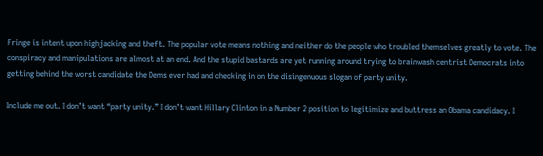Fringe is intent upon highjacking and theft. The popular vote means nothing and neither do the people who troubled themselves greatly to vote. The conspiracy and manipulations are almost at an end. And the stupid bastards are yet running around trying to brainwash centrist Democrats into getting behind the worst candidate the Dems ever had and checking in on the disingenuous slogan of party unity.

Include me out. I don’t want “party unity.” I don’t want Hillary Clinton in a Number 2 position to legitimize and buttress an Obama candidacy. I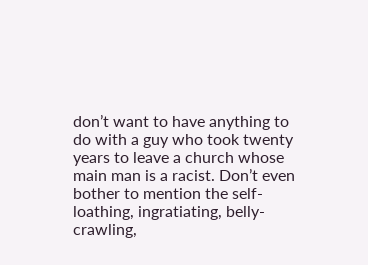don’t want to have anything to do with a guy who took twenty years to leave a church whose main man is a racist. Don’t even bother to mention the self-loathing, ingratiating, belly-crawling,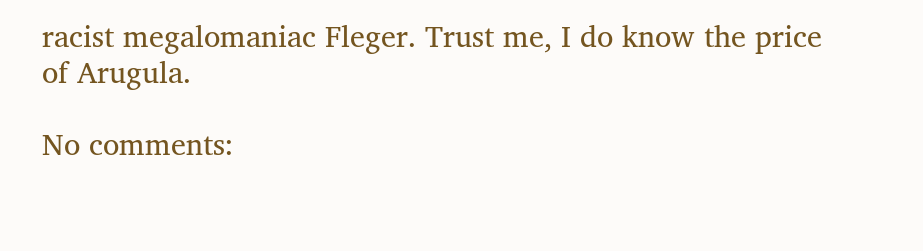racist megalomaniac Fleger. Trust me, I do know the price of Arugula.

No comments: